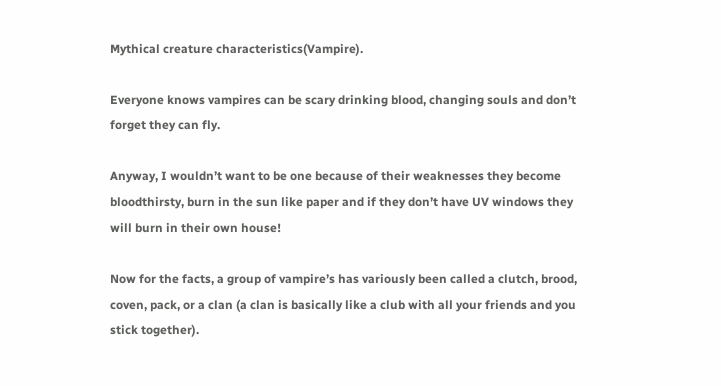Mythical creature characteristics(Vampire).

Everyone knows vampires can be scary drinking blood, changing souls and don’t forget they can fly.

Anyway, I wouldn’t want to be one because of their weaknesses they become bloodthirsty, burn in the sun like paper and if they don’t have UV windows they will burn in their own house!

Now for the facts, a group of vampire’s has variously been called a clutch, brood, coven, pack, or a clan (a clan is basically like a club with all your friends and you stick together).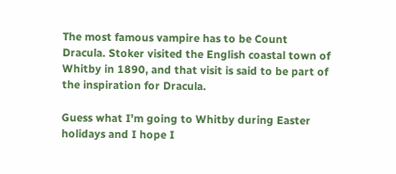The most famous vampire has to be Count Dracula. Stoker visited the English coastal town of Whitby in 1890, and that visit is said to be part of the inspiration for Dracula.

Guess what I’m going to Whitby during Easter holidays and I hope I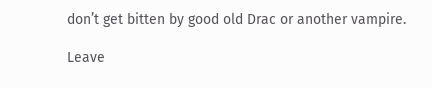don’t get bitten by good old Drac or another vampire.

Leave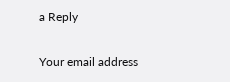a Reply

Your email address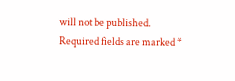will not be published. Required fields are marked *